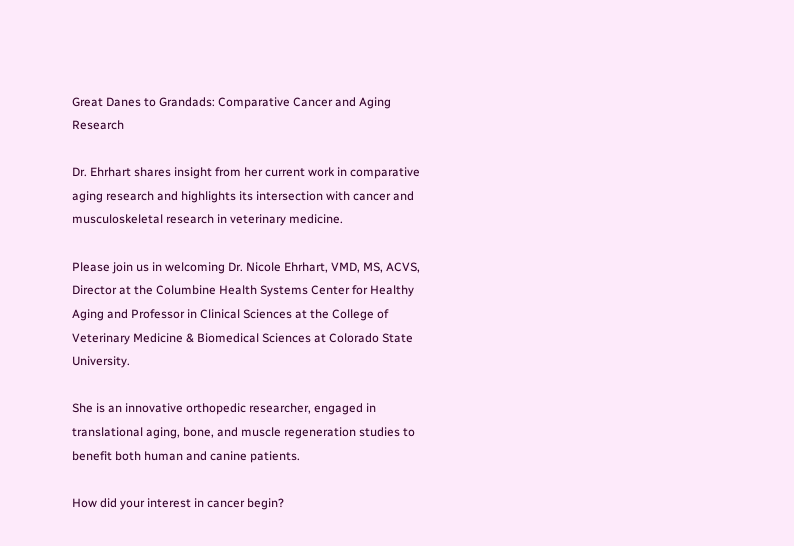Great Danes to Grandads: Comparative Cancer and Aging Research

Dr. Ehrhart shares insight from her current work in comparative aging research and highlights its intersection with cancer and musculoskeletal research in veterinary medicine.

Please join us in welcoming Dr. Nicole Ehrhart, VMD, MS, ACVS, Director at the Columbine Health Systems Center for Healthy Aging and Professor in Clinical Sciences at the College of Veterinary Medicine & Biomedical Sciences at Colorado State University.

She is an innovative orthopedic researcher, engaged in translational aging, bone, and muscle regeneration studies to benefit both human and canine patients.

How did your interest in cancer begin?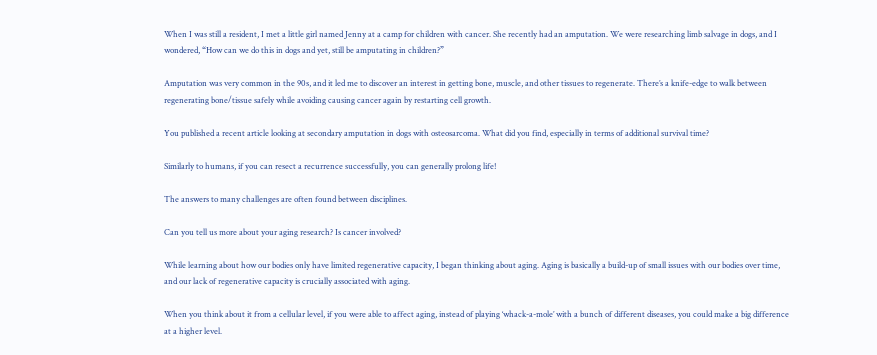When I was still a resident, I met a little girl named Jenny at a camp for children with cancer. She recently had an amputation. We were researching limb salvage in dogs, and I wondered, “How can we do this in dogs and yet, still be amputating in children?”

Amputation was very common in the 90s, and it led me to discover an interest in getting bone, muscle, and other tissues to regenerate. There’s a knife-edge to walk between regenerating bone/tissue safely while avoiding causing cancer again by restarting cell growth.

You published a recent article looking at secondary amputation in dogs with osteosarcoma. What did you find, especially in terms of additional survival time?

Similarly to humans, if you can resect a recurrence successfully, you can generally prolong life!

The answers to many challenges are often found between disciplines.

Can you tell us more about your aging research? Is cancer involved?

While learning about how our bodies only have limited regenerative capacity, I began thinking about aging. Aging is basically a build-up of small issues with our bodies over time, and our lack of regenerative capacity is crucially associated with aging.

When you think about it from a cellular level, if you were able to affect aging, instead of playing ‘whack-a-mole’ with a bunch of different diseases, you could make a big difference at a higher level.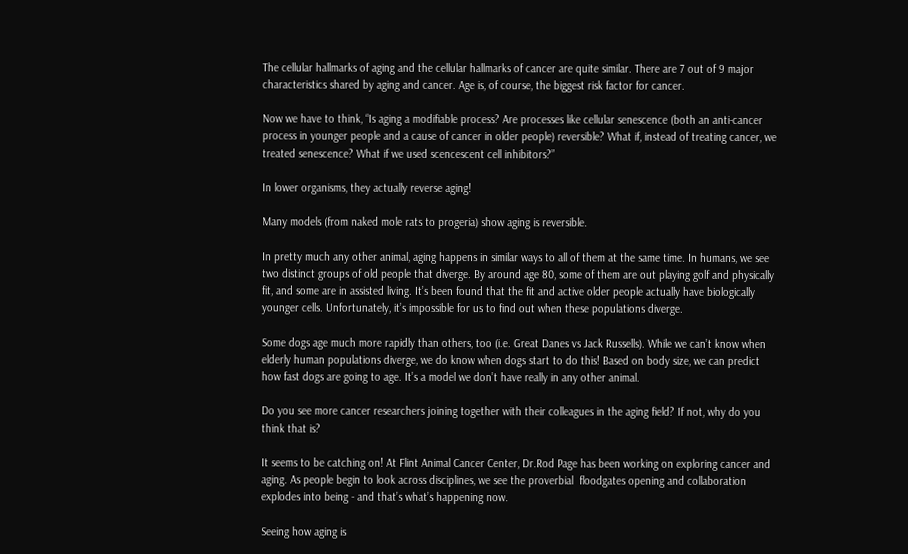The cellular hallmarks of aging and the cellular hallmarks of cancer are quite similar. There are 7 out of 9 major characteristics shared by aging and cancer. Age is, of course, the biggest risk factor for cancer.

Now we have to think, “Is aging a modifiable process? Are processes like cellular senescence (both an anti-cancer process in younger people and a cause of cancer in older people) reversible? What if, instead of treating cancer, we treated senescence? What if we used scencescent cell inhibitors?”

In lower organisms, they actually reverse aging!

Many models (from naked mole rats to progeria) show aging is reversible.

In pretty much any other animal, aging happens in similar ways to all of them at the same time. In humans, we see two distinct groups of old people that diverge. By around age 80, some of them are out playing golf and physically fit, and some are in assisted living. It’s been found that the fit and active older people actually have biologically younger cells. Unfortunately, it’s impossible for us to find out when these populations diverge.

Some dogs age much more rapidly than others, too (i.e. Great Danes vs Jack Russells). While we can’t know when elderly human populations diverge, we do know when dogs start to do this! Based on body size, we can predict how fast dogs are going to age. It’s a model we don’t have really in any other animal.

Do you see more cancer researchers joining together with their colleagues in the aging field? If not, why do you think that is?

It seems to be catching on! At Flint Animal Cancer Center, Dr.Rod Page has been working on exploring cancer and aging. As people begin to look across disciplines, we see the proverbial  floodgates opening and collaboration explodes into being - and that’s what’s happening now.

Seeing how aging is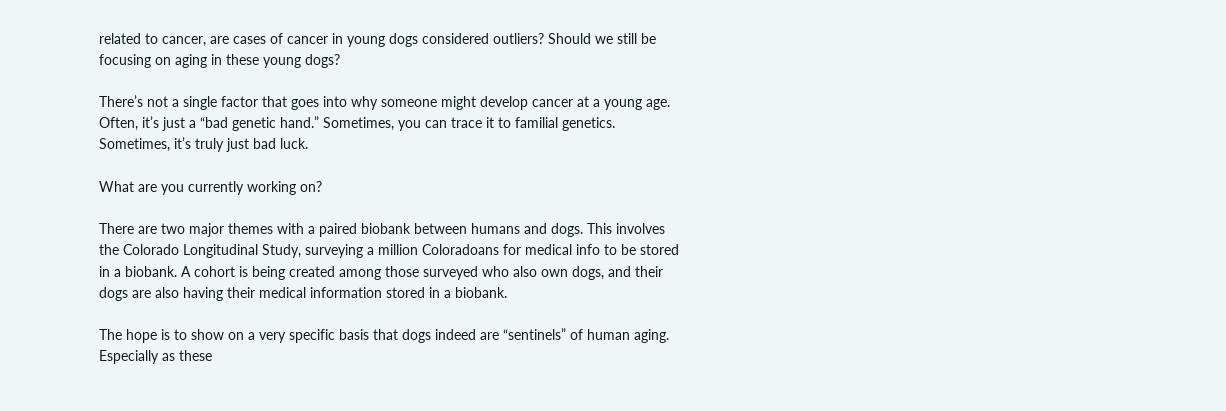related to cancer, are cases of cancer in young dogs considered outliers? Should we still be focusing on aging in these young dogs?

There’s not a single factor that goes into why someone might develop cancer at a young age. Often, it’s just a “bad genetic hand.” Sometimes, you can trace it to familial genetics. Sometimes, it’s truly just bad luck.

What are you currently working on?

There are two major themes with a paired biobank between humans and dogs. This involves the Colorado Longitudinal Study, surveying a million Coloradoans for medical info to be stored in a biobank. A cohort is being created among those surveyed who also own dogs, and their dogs are also having their medical information stored in a biobank.

The hope is to show on a very specific basis that dogs indeed are “sentinels” of human aging. Especially as these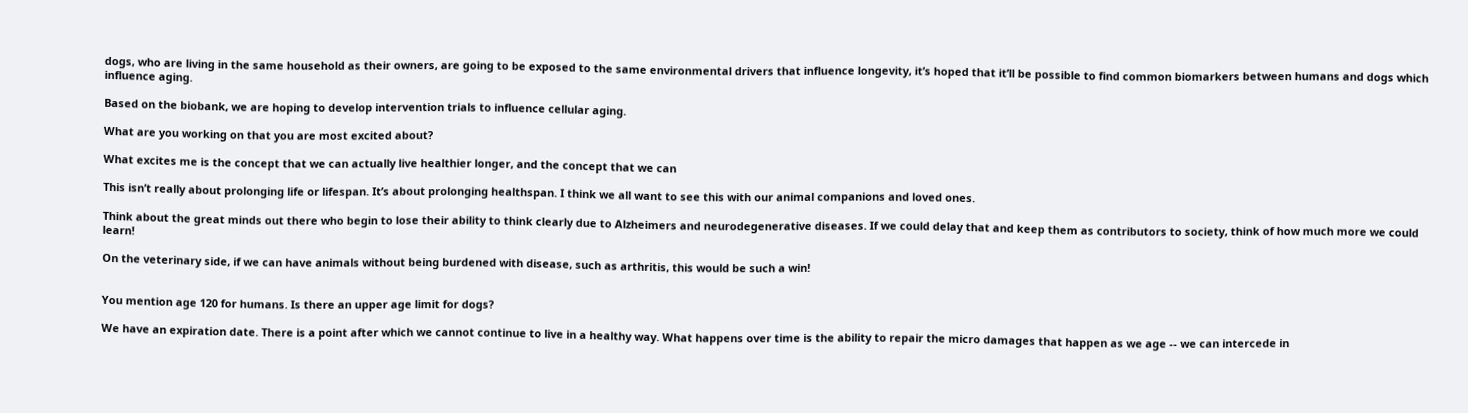dogs, who are living in the same household as their owners, are going to be exposed to the same environmental drivers that influence longevity, it’s hoped that it’ll be possible to find common biomarkers between humans and dogs which influence aging.

Based on the biobank, we are hoping to develop intervention trials to influence cellular aging.

What are you working on that you are most excited about?

What excites me is the concept that we can actually live healthier longer, and the concept that we can

This isn’t really about prolonging life or lifespan. It’s about prolonging healthspan. I think we all want to see this with our animal companions and loved ones.

Think about the great minds out there who begin to lose their ability to think clearly due to Alzheimers and neurodegenerative diseases. If we could delay that and keep them as contributors to society, think of how much more we could learn!

On the veterinary side, if we can have animals without being burdened with disease, such as arthritis, this would be such a win!


You mention age 120 for humans. Is there an upper age limit for dogs?

We have an expiration date. There is a point after which we cannot continue to live in a healthy way. What happens over time is the ability to repair the micro damages that happen as we age -- we can intercede in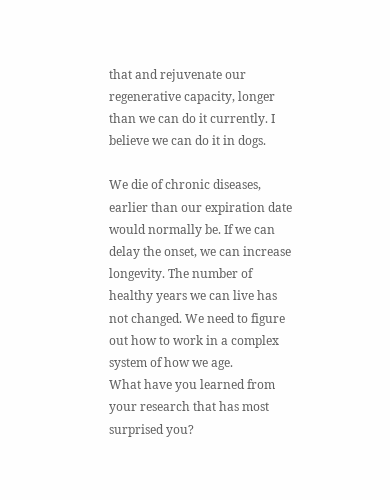that and rejuvenate our regenerative capacity, longer than we can do it currently. I believe we can do it in dogs.

We die of chronic diseases, earlier than our expiration date would normally be. If we can delay the onset, we can increase longevity. The number of healthy years we can live has not changed. We need to figure out how to work in a complex system of how we age.
What have you learned from your research that has most surprised you?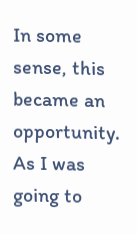In some sense, this became an opportunity. As I was going to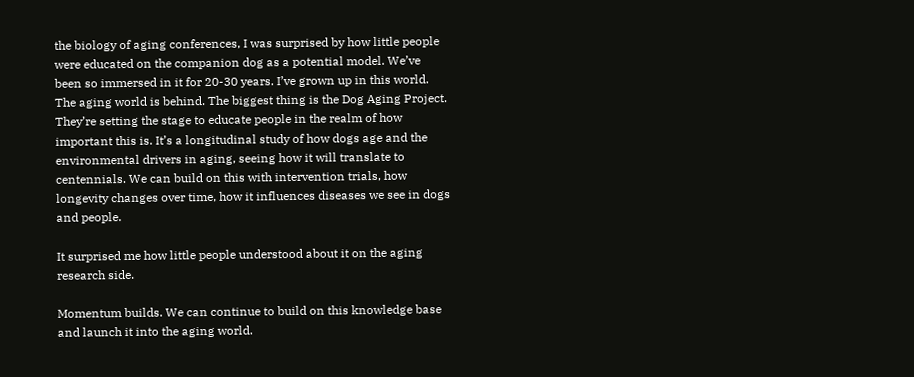the biology of aging conferences, I was surprised by how little people were educated on the companion dog as a potential model. We’ve been so immersed in it for 20-30 years. I’ve grown up in this world. The aging world is behind. The biggest thing is the Dog Aging Project. They’re setting the stage to educate people in the realm of how important this is. It’s a longitudinal study of how dogs age and the environmental drivers in aging, seeing how it will translate to centennials. We can build on this with intervention trials, how longevity changes over time, how it influences diseases we see in dogs and people.

It surprised me how little people understood about it on the aging research side.

Momentum builds. We can continue to build on this knowledge base and launch it into the aging world.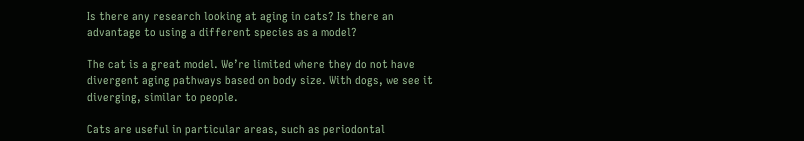Is there any research looking at aging in cats? Is there an advantage to using a different species as a model?

The cat is a great model. We’re limited where they do not have divergent aging pathways based on body size. With dogs, we see it diverging, similar to people.

Cats are useful in particular areas, such as periodontal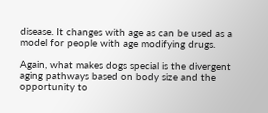disease. It changes with age as can be used as a model for people with age modifying drugs.

Again, what makes dogs special is the divergent aging pathways based on body size and the opportunity to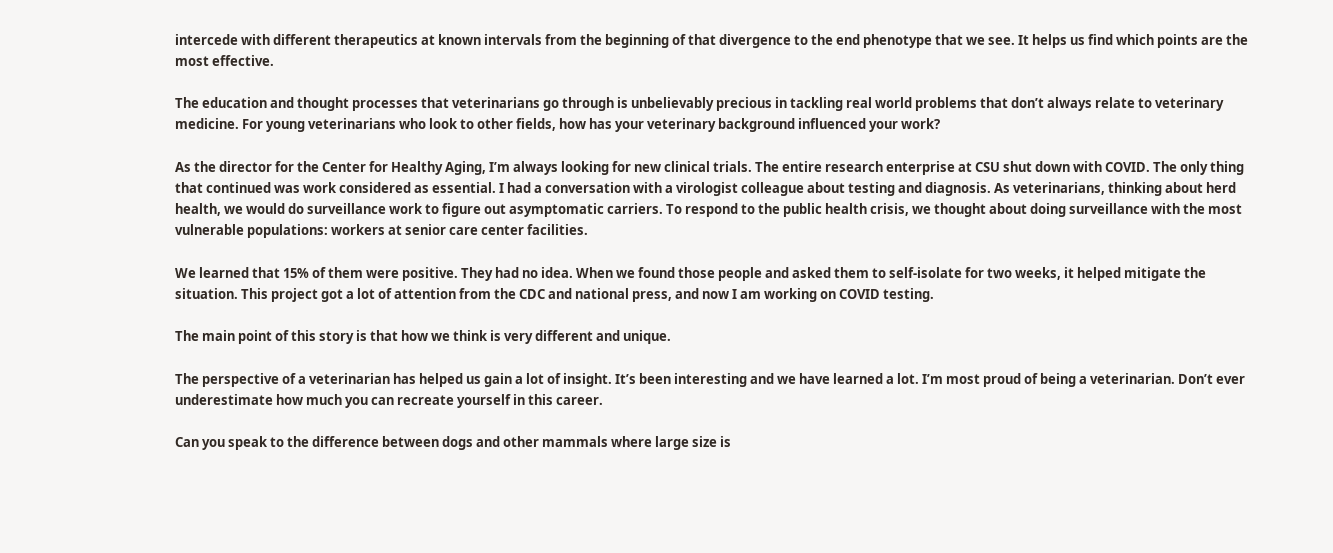intercede with different therapeutics at known intervals from the beginning of that divergence to the end phenotype that we see. It helps us find which points are the most effective.

The education and thought processes that veterinarians go through is unbelievably precious in tackling real world problems that don’t always relate to veterinary medicine. For young veterinarians who look to other fields, how has your veterinary background influenced your work?

As the director for the Center for Healthy Aging, I’m always looking for new clinical trials. The entire research enterprise at CSU shut down with COVID. The only thing that continued was work considered as essential. I had a conversation with a virologist colleague about testing and diagnosis. As veterinarians, thinking about herd health, we would do surveillance work to figure out asymptomatic carriers. To respond to the public health crisis, we thought about doing surveillance with the most vulnerable populations: workers at senior care center facilities.

We learned that 15% of them were positive. They had no idea. When we found those people and asked them to self-isolate for two weeks, it helped mitigate the situation. This project got a lot of attention from the CDC and national press, and now I am working on COVID testing.

The main point of this story is that how we think is very different and unique.

The perspective of a veterinarian has helped us gain a lot of insight. It’s been interesting and we have learned a lot. I’m most proud of being a veterinarian. Don’t ever underestimate how much you can recreate yourself in this career.

Can you speak to the difference between dogs and other mammals where large size is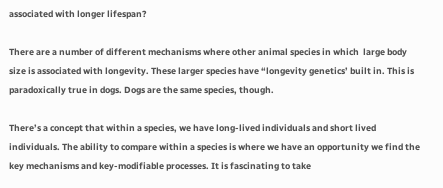associated with longer lifespan?

There are a number of different mechanisms where other animal species in which  large body size is associated with longevity. These larger species have “longevity genetics’ built in. This is paradoxically true in dogs. Dogs are the same species, though.

There’s a concept that within a species, we have long-lived individuals and short lived individuals. The ability to compare within a species is where we have an opportunity we find the key mechanisms and key-modifiable processes. It is fascinating to take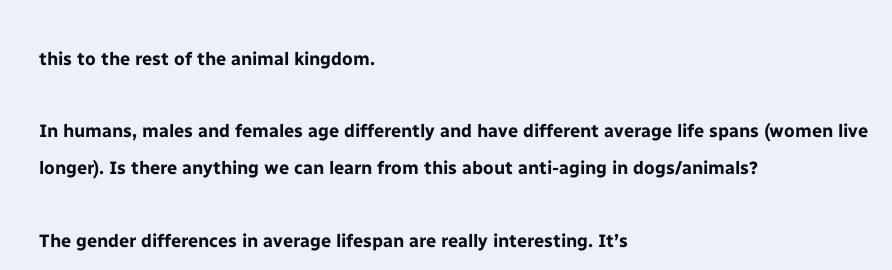this to the rest of the animal kingdom.

In humans, males and females age differently and have different average life spans (women live longer). Is there anything we can learn from this about anti-aging in dogs/animals?

The gender differences in average lifespan are really interesting. It’s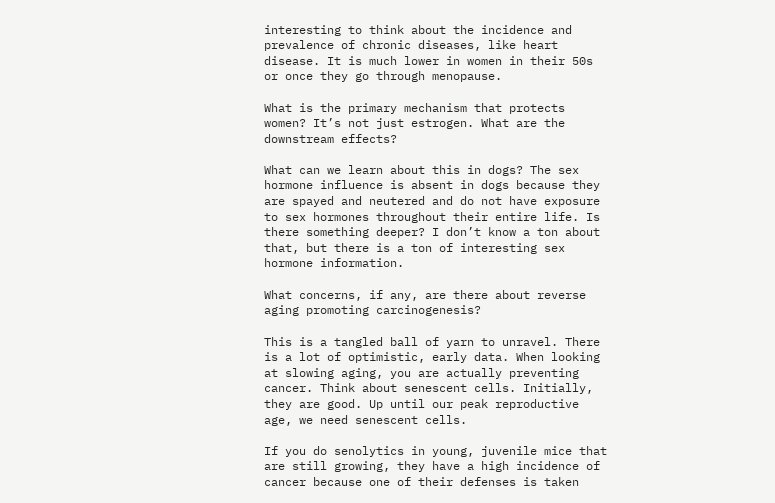interesting to think about the incidence and prevalence of chronic diseases, like heart disease. It is much lower in women in their 50s or once they go through menopause.

What is the primary mechanism that protects women? It’s not just estrogen. What are the downstream effects?

What can we learn about this in dogs? The sex hormone influence is absent in dogs because they are spayed and neutered and do not have exposure to sex hormones throughout their entire life. Is there something deeper? I don’t know a ton about that, but there is a ton of interesting sex hormone information.

What concerns, if any, are there about reverse aging promoting carcinogenesis?

This is a tangled ball of yarn to unravel. There is a lot of optimistic, early data. When looking at slowing aging, you are actually preventing cancer. Think about senescent cells. Initially, they are good. Up until our peak reproductive age, we need senescent cells.

If you do senolytics in young, juvenile mice that are still growing, they have a high incidence of cancer because one of their defenses is taken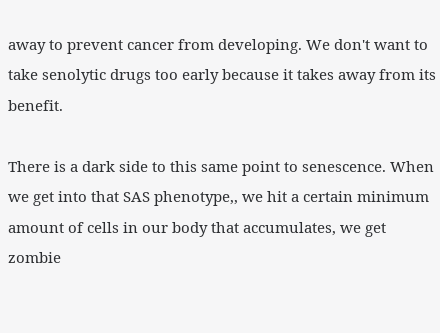away to prevent cancer from developing. We don't want to take senolytic drugs too early because it takes away from its benefit.

There is a dark side to this same point to senescence. When we get into that SAS phenotype,, we hit a certain minimum amount of cells in our body that accumulates, we get zombie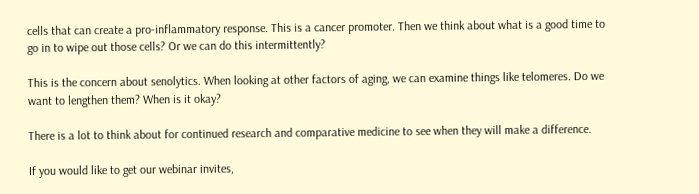cells that can create a pro-inflammatory response. This is a cancer promoter. Then we think about what is a good time to go in to wipe out those cells? Or we can do this intermittently?

This is the concern about senolytics. When looking at other factors of aging, we can examine things like telomeres. Do we want to lengthen them? When is it okay?

There is a lot to think about for continued research and comparative medicine to see when they will make a difference.

If you would like to get our webinar invites,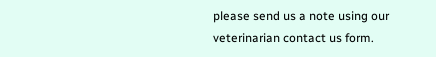please send us a note using our veterinarian contact us form.